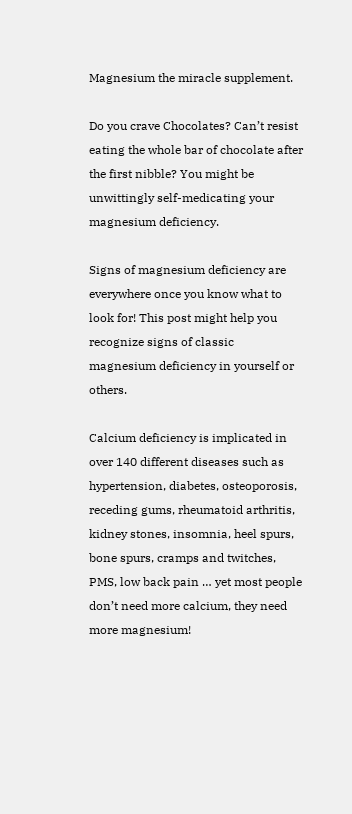Magnesium the miracle supplement.

Do you crave Chocolates? Can’t resist eating the whole bar of chocolate after the first nibble? You might be unwittingly self-medicating your magnesium deficiency.

Signs of magnesium deficiency are everywhere once you know what to look for! This post might help you recognize signs of classic magnesium deficiency in yourself or others.

Calcium deficiency is implicated in over 140 different diseases such as hypertension, diabetes, osteoporosis, receding gums, rheumatoid arthritis, kidney stones, insomnia, heel spurs, bone spurs, cramps and twitches, PMS, low back pain … yet most people don’t need more calcium, they need more magnesium!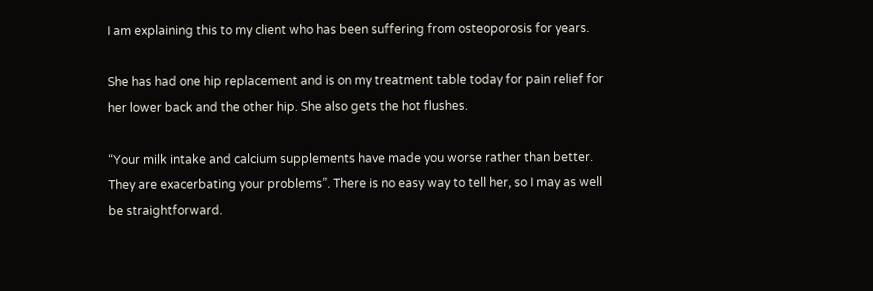I am explaining this to my client who has been suffering from osteoporosis for years.

She has had one hip replacement and is on my treatment table today for pain relief for her lower back and the other hip. She also gets the hot flushes.

“Your milk intake and calcium supplements have made you worse rather than better. They are exacerbating your problems”. There is no easy way to tell her, so I may as well be straightforward.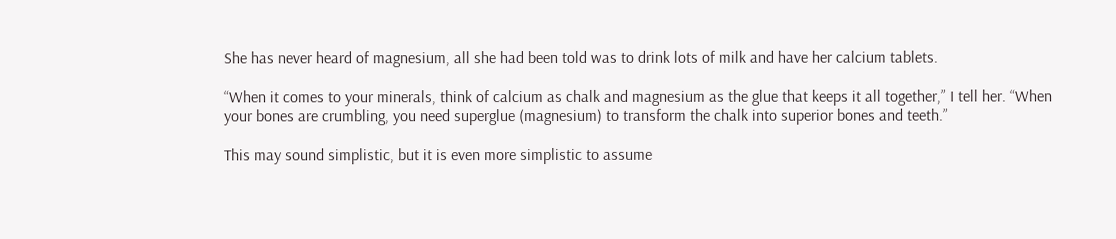She has never heard of magnesium, all she had been told was to drink lots of milk and have her calcium tablets.

“When it comes to your minerals, think of calcium as chalk and magnesium as the glue that keeps it all together,” I tell her. “When your bones are crumbling, you need superglue (magnesium) to transform the chalk into superior bones and teeth.”

This may sound simplistic, but it is even more simplistic to assume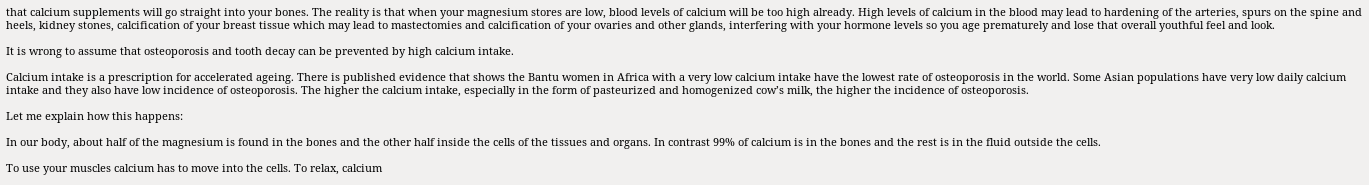that calcium supplements will go straight into your bones. The reality is that when your magnesium stores are low, blood levels of calcium will be too high already. High levels of calcium in the blood may lead to hardening of the arteries, spurs on the spine and heels, kidney stones, calcification of your breast tissue which may lead to mastectomies and calcification of your ovaries and other glands, interfering with your hormone levels so you age prematurely and lose that overall youthful feel and look.

It is wrong to assume that osteoporosis and tooth decay can be prevented by high calcium intake.

Calcium intake is a prescription for accelerated ageing. There is published evidence that shows the Bantu women in Africa with a very low calcium intake have the lowest rate of osteoporosis in the world. Some Asian populations have very low daily calcium intake and they also have low incidence of osteoporosis. The higher the calcium intake, especially in the form of pasteurized and homogenized cow’s milk, the higher the incidence of osteoporosis.

Let me explain how this happens:

In our body, about half of the magnesium is found in the bones and the other half inside the cells of the tissues and organs. In contrast 99% of calcium is in the bones and the rest is in the fluid outside the cells.

To use your muscles calcium has to move into the cells. To relax, calcium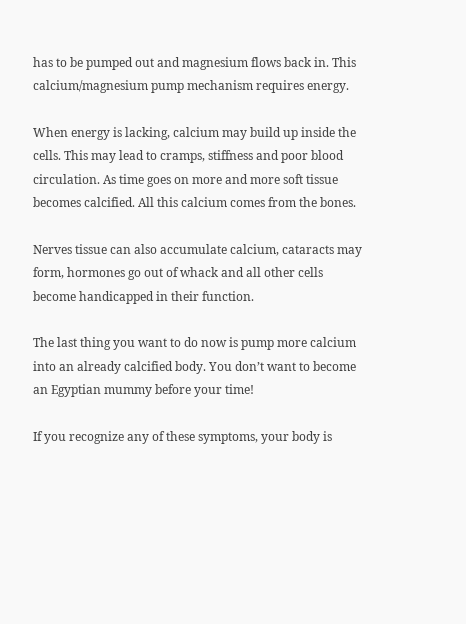has to be pumped out and magnesium flows back in. This calcium/magnesium pump mechanism requires energy.

When energy is lacking, calcium may build up inside the cells. This may lead to cramps, stiffness and poor blood circulation. As time goes on more and more soft tissue becomes calcified. All this calcium comes from the bones.

Nerves tissue can also accumulate calcium, cataracts may form, hormones go out of whack and all other cells become handicapped in their function.

The last thing you want to do now is pump more calcium into an already calcified body. You don’t want to become an Egyptian mummy before your time!

If you recognize any of these symptoms, your body is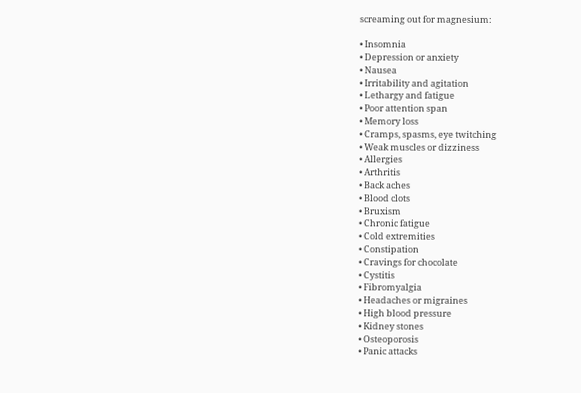screaming out for magnesium:

• Insomnia
• Depression or anxiety
• Nausea
• Irritability and agitation
• Lethargy and fatigue
• Poor attention span
• Memory loss
• Cramps, spasms, eye twitching
• Weak muscles or dizziness
• Allergies
• Arthritis
• Back aches
• Blood clots
• Bruxism
• Chronic fatigue
• Cold extremities
• Constipation
• Cravings for chocolate
• Cystitis
• Fibromyalgia
• Headaches or migraines
• High blood pressure
• Kidney stones
• Osteoporosis
• Panic attacks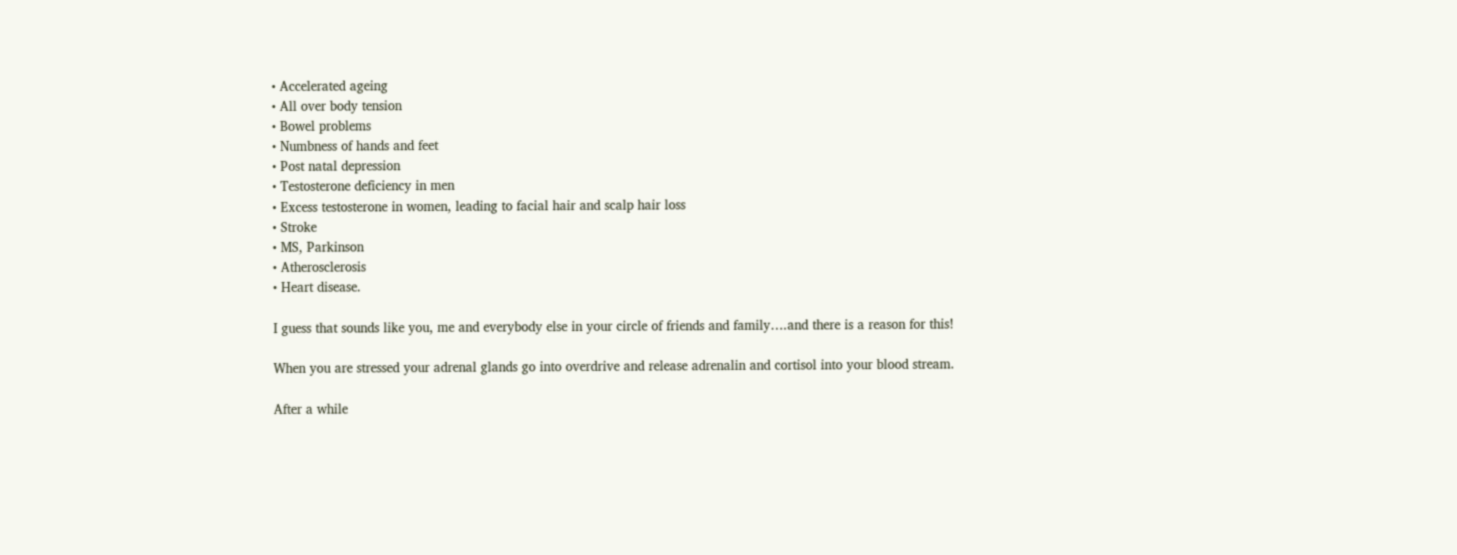• Accelerated ageing
• All over body tension
• Bowel problems
• Numbness of hands and feet
• Post natal depression
• Testosterone deficiency in men
• Excess testosterone in women, leading to facial hair and scalp hair loss
• Stroke
• MS, Parkinson
• Atherosclerosis
• Heart disease.

I guess that sounds like you, me and everybody else in your circle of friends and family….and there is a reason for this!

When you are stressed your adrenal glands go into overdrive and release adrenalin and cortisol into your blood stream.

After a while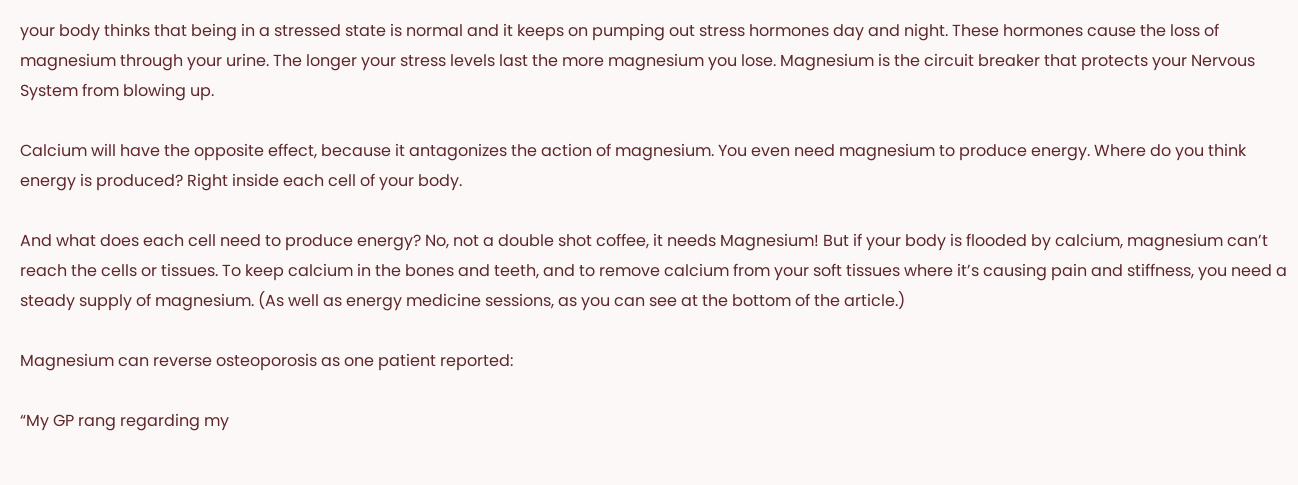your body thinks that being in a stressed state is normal and it keeps on pumping out stress hormones day and night. These hormones cause the loss of magnesium through your urine. The longer your stress levels last the more magnesium you lose. Magnesium is the circuit breaker that protects your Nervous System from blowing up.

Calcium will have the opposite effect, because it antagonizes the action of magnesium. You even need magnesium to produce energy. Where do you think energy is produced? Right inside each cell of your body.

And what does each cell need to produce energy? No, not a double shot coffee, it needs Magnesium! But if your body is flooded by calcium, magnesium can’t reach the cells or tissues. To keep calcium in the bones and teeth, and to remove calcium from your soft tissues where it’s causing pain and stiffness, you need a steady supply of magnesium. (As well as energy medicine sessions, as you can see at the bottom of the article.)

Magnesium can reverse osteoporosis as one patient reported:

“My GP rang regarding my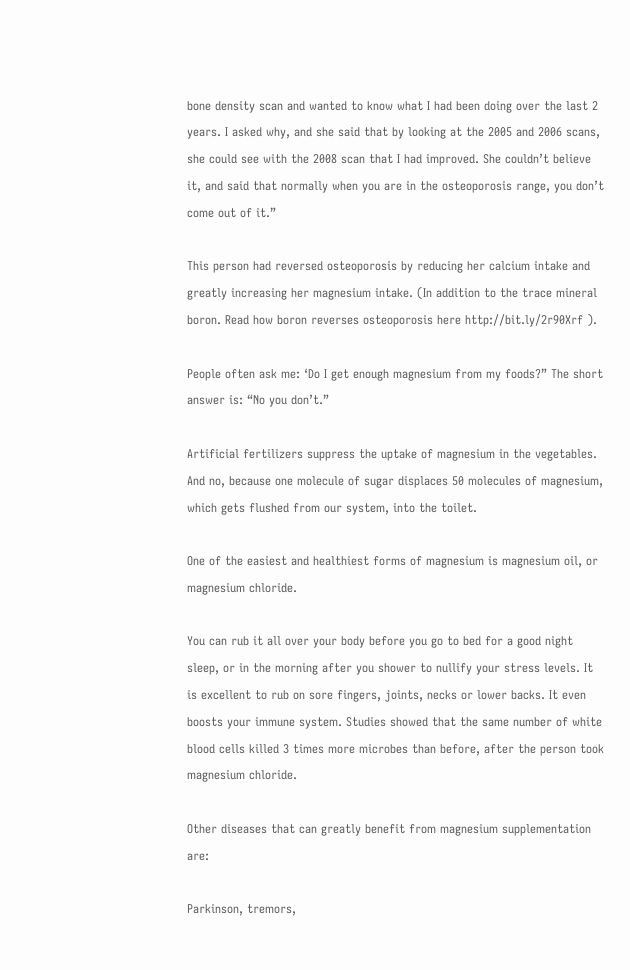bone density scan and wanted to know what I had been doing over the last 2 years. I asked why, and she said that by looking at the 2005 and 2006 scans, she could see with the 2008 scan that I had improved. She couldn’t believe it, and said that normally when you are in the osteoporosis range, you don’t come out of it.”

This person had reversed osteoporosis by reducing her calcium intake and greatly increasing her magnesium intake. (In addition to the trace mineral boron. Read how boron reverses osteoporosis here http://bit.ly/2r90Xrf ).

People often ask me: ‘Do I get enough magnesium from my foods?” The short answer is: “No you don’t.”

Artificial fertilizers suppress the uptake of magnesium in the vegetables. And no, because one molecule of sugar displaces 50 molecules of magnesium, which gets flushed from our system, into the toilet.

One of the easiest and healthiest forms of magnesium is magnesium oil, or magnesium chloride.

You can rub it all over your body before you go to bed for a good night sleep, or in the morning after you shower to nullify your stress levels. It is excellent to rub on sore fingers, joints, necks or lower backs. It even boosts your immune system. Studies showed that the same number of white blood cells killed 3 times more microbes than before, after the person took magnesium chloride.

Other diseases that can greatly benefit from magnesium supplementation are:

Parkinson, tremors,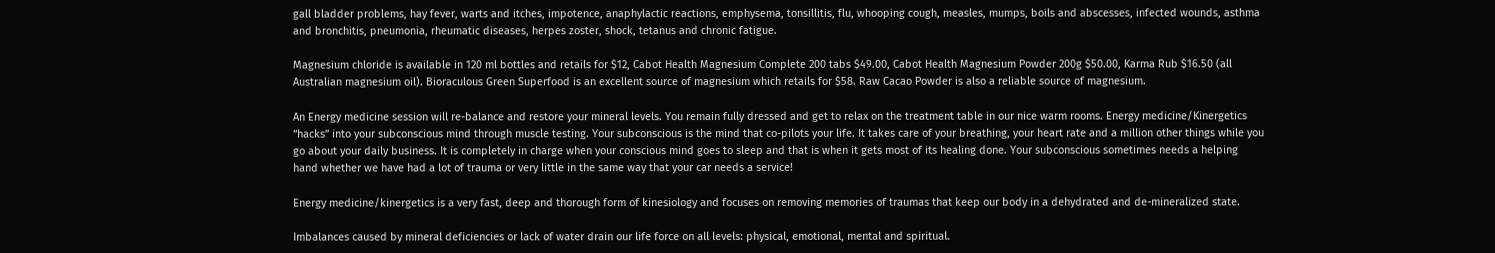gall bladder problems, hay fever, warts and itches, impotence, anaphylactic reactions, emphysema, tonsillitis, flu, whooping cough, measles, mumps, boils and abscesses, infected wounds, asthma and bronchitis, pneumonia, rheumatic diseases, herpes zoster, shock, tetanus and chronic fatigue.

Magnesium chloride is available in 120 ml bottles and retails for $12, Cabot Health Magnesium Complete 200 tabs $49.00, Cabot Health Magnesium Powder 200g $50.00, Karma Rub $16.50 (all Australian magnesium oil). Bioraculous Green Superfood is an excellent source of magnesium which retails for $58. Raw Cacao Powder is also a reliable source of magnesium.

An Energy medicine session will re-balance and restore your mineral levels. You remain fully dressed and get to relax on the treatment table in our nice warm rooms. Energy medicine/Kinergetics “hacks” into your subconscious mind through muscle testing. Your subconscious is the mind that co-pilots your life. It takes care of your breathing, your heart rate and a million other things while you go about your daily business. It is completely in charge when your conscious mind goes to sleep and that is when it gets most of its healing done. Your subconscious sometimes needs a helping hand whether we have had a lot of trauma or very little in the same way that your car needs a service!

Energy medicine/kinergetics is a very fast, deep and thorough form of kinesiology and focuses on removing memories of traumas that keep our body in a dehydrated and de-mineralized state.

Imbalances caused by mineral deficiencies or lack of water drain our life force on all levels: physical, emotional, mental and spiritual.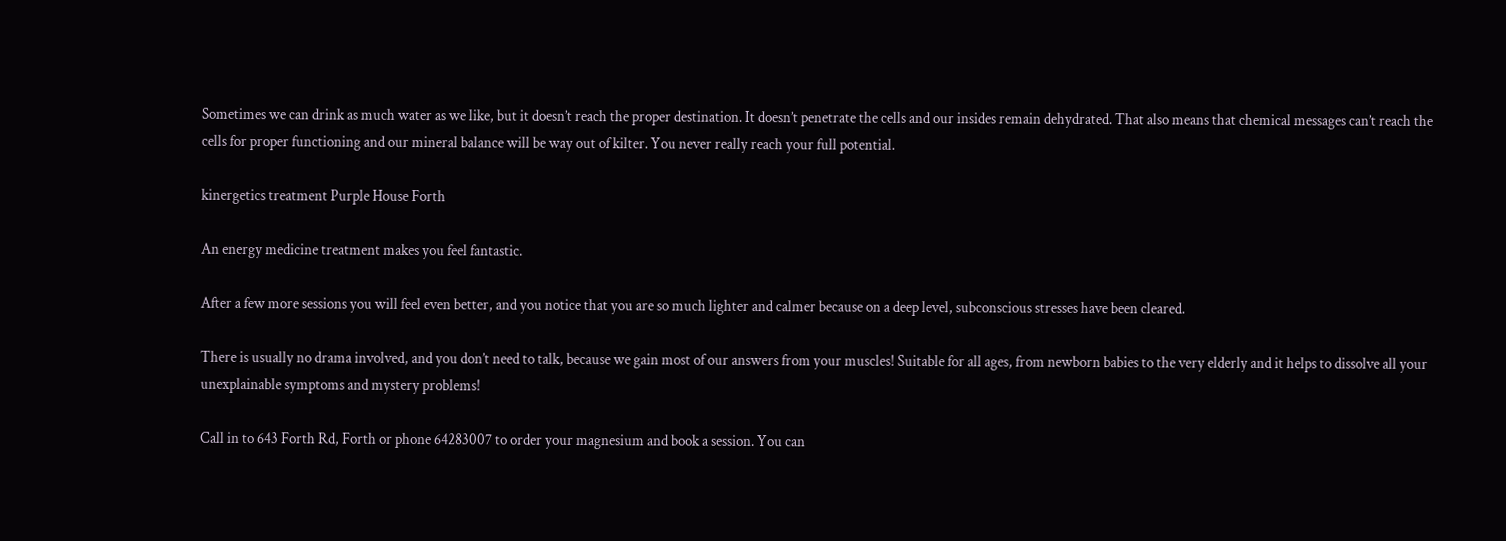Sometimes we can drink as much water as we like, but it doesn’t reach the proper destination. It doesn’t penetrate the cells and our insides remain dehydrated. That also means that chemical messages can’t reach the cells for proper functioning and our mineral balance will be way out of kilter. You never really reach your full potential.

kinergetics treatment Purple House Forth

An energy medicine treatment makes you feel fantastic.

After a few more sessions you will feel even better, and you notice that you are so much lighter and calmer because on a deep level, subconscious stresses have been cleared.

There is usually no drama involved, and you don’t need to talk, because we gain most of our answers from your muscles! Suitable for all ages, from newborn babies to the very elderly and it helps to dissolve all your unexplainable symptoms and mystery problems!

Call in to 643 Forth Rd, Forth or phone 64283007 to order your magnesium and book a session. You can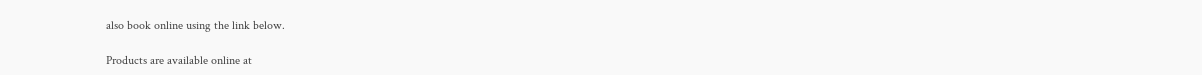also book online using the link below.

Products are available online at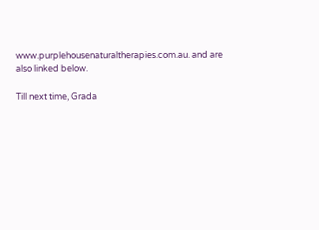www.purplehousenaturaltherapies.com.au. and are also linked below.

Till next time, Grada